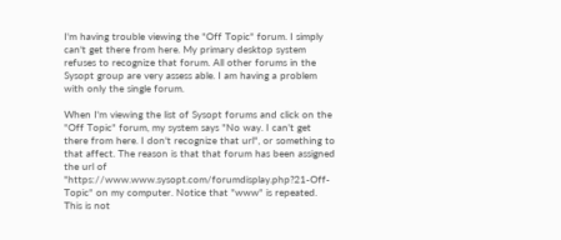I'm having trouble viewing the "Off Topic" forum. I simply can't get there from here. My primary desktop system refuses to recognize that forum. All other forums in the Sysopt group are very assess able. I am having a problem with only the single forum.

When I'm viewing the list of Sysopt forums and click on the "Off Topic" forum, my system says "No way. I can't get there from here. I don't recognize that url", or something to that affect. The reason is that that forum has been assigned the url of "https://www.www.sysopt.com/forumdisplay.php?21-Off-Topic" on my computer. Notice that "www" is repeated. This is not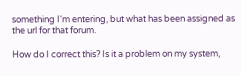something I'm entering, but what has been assigned as the url for that forum.

How do I correct this? Is it a problem on my system,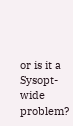or is it a Sysopt-wide problem?